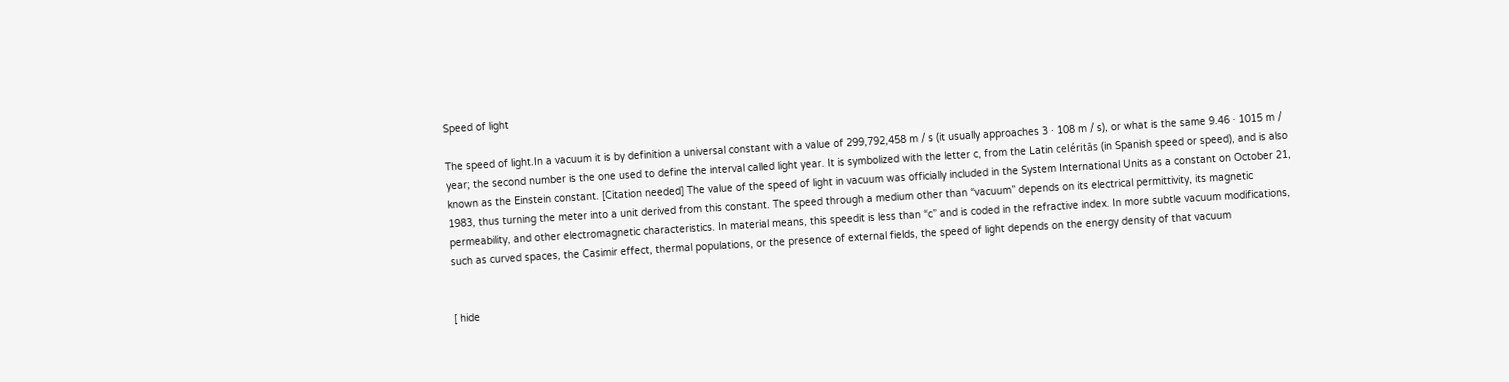Speed of light

The speed of light.In a vacuum it is by definition a universal constant with a value of 299,792,458 m / s (it usually approaches 3 · 108 m / s), or what is the same 9.46 · 1015 m / year; the second number is the one used to define the interval called light year. It is symbolized with the letter c, from the Latin celéritās (in Spanish speed or speed), and is also known as the Einstein constant. [Citation needed] The value of the speed of light in vacuum was officially included in the System International Units as a constant on October 21, 1983, thus turning the meter into a unit derived from this constant. The speed through a medium other than “vacuum” depends on its electrical permittivity, its magnetic permeability, and other electromagnetic characteristics. In material means, this speedit is less than “c” and is coded in the refractive index. In more subtle vacuum modifications, such as curved spaces, the Casimir effect, thermal populations, or the presence of external fields, the speed of light depends on the energy density of that vacuum


[ hide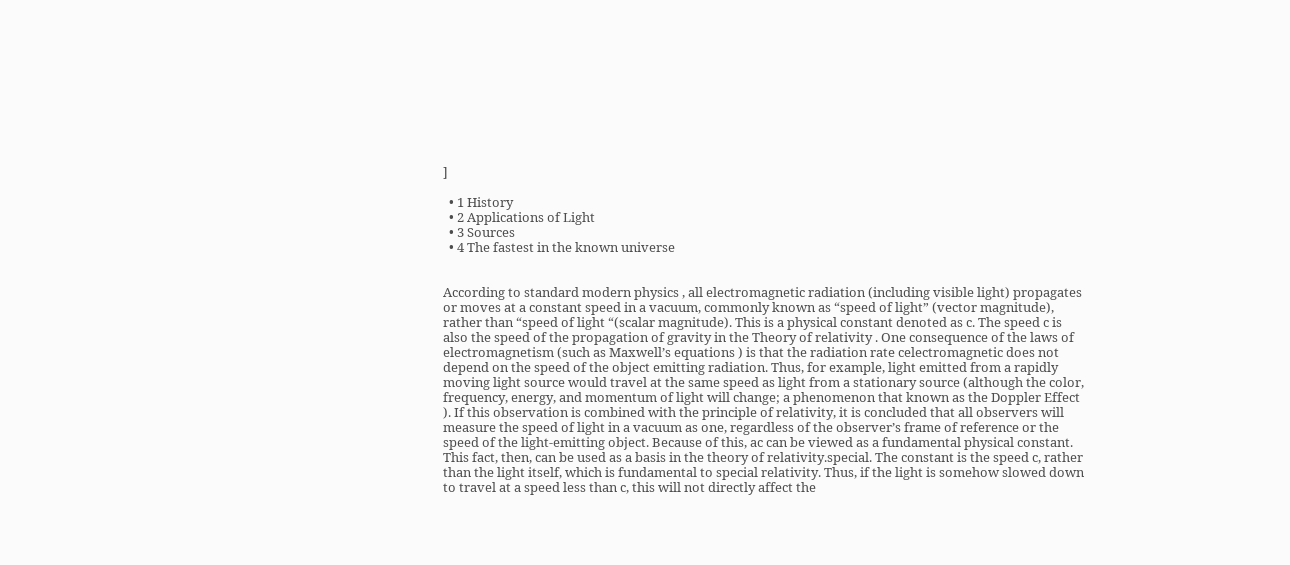]

  • 1 History
  • 2 Applications of Light
  • 3 Sources
  • 4 The fastest in the known universe


According to standard modern physics , all electromagnetic radiation (including visible light) propagates or moves at a constant speed in a vacuum, commonly known as “speed of light” (vector magnitude), rather than “speed of light “(scalar magnitude). This is a physical constant denoted as c. The speed c is also the speed of the propagation of gravity in the Theory of relativity . One consequence of the laws of electromagnetism (such as Maxwell’s equations ) is that the radiation rate celectromagnetic does not depend on the speed of the object emitting radiation. Thus, for example, light emitted from a rapidly moving light source would travel at the same speed as light from a stationary source (although the color, frequency, energy, and momentum of light will change; a phenomenon that known as the Doppler Effect ). If this observation is combined with the principle of relativity, it is concluded that all observers will measure the speed of light in a vacuum as one, regardless of the observer’s frame of reference or the speed of the light-emitting object. Because of this, ac can be viewed as a fundamental physical constant. This fact, then, can be used as a basis in the theory of relativity.special. The constant is the speed c, rather than the light itself, which is fundamental to special relativity. Thus, if the light is somehow slowed down to travel at a speed less than c, this will not directly affect the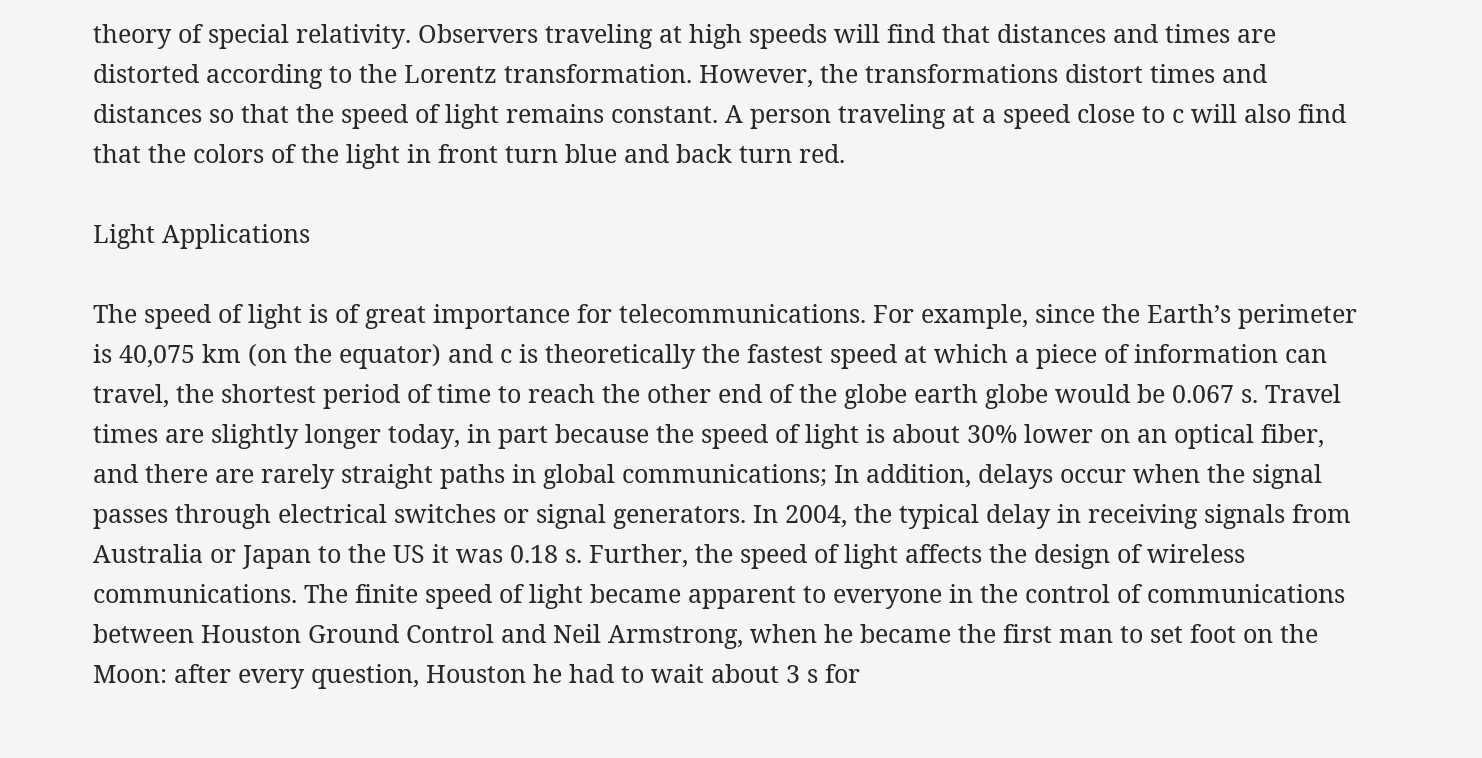theory of special relativity. Observers traveling at high speeds will find that distances and times are distorted according to the Lorentz transformation. However, the transformations distort times and distances so that the speed of light remains constant. A person traveling at a speed close to c will also find that the colors of the light in front turn blue and back turn red.

Light Applications

The speed of light is of great importance for telecommunications. For example, since the Earth’s perimeter is 40,075 km (on the equator) and c is theoretically the fastest speed at which a piece of information can travel, the shortest period of time to reach the other end of the globe earth globe would be 0.067 s. Travel times are slightly longer today, in part because the speed of light is about 30% lower on an optical fiber, and there are rarely straight paths in global communications; In addition, delays occur when the signal passes through electrical switches or signal generators. In 2004, the typical delay in receiving signals from Australia or Japan to the US it was 0.18 s. Further, the speed of light affects the design of wireless communications. The finite speed of light became apparent to everyone in the control of communications between Houston Ground Control and Neil Armstrong, when he became the first man to set foot on the Moon: after every question, Houston he had to wait about 3 s for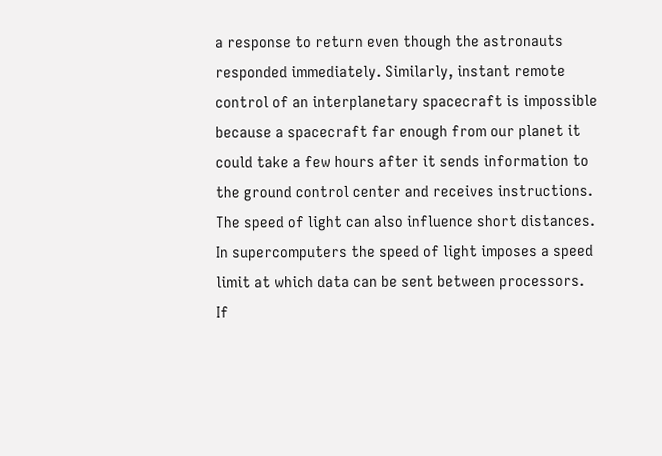a response to return even though the astronauts responded immediately. Similarly, instant remote control of an interplanetary spacecraft is impossible because a spacecraft far enough from our planet it could take a few hours after it sends information to the ground control center and receives instructions. The speed of light can also influence short distances. In supercomputers the speed of light imposes a speed limit at which data can be sent between processors. If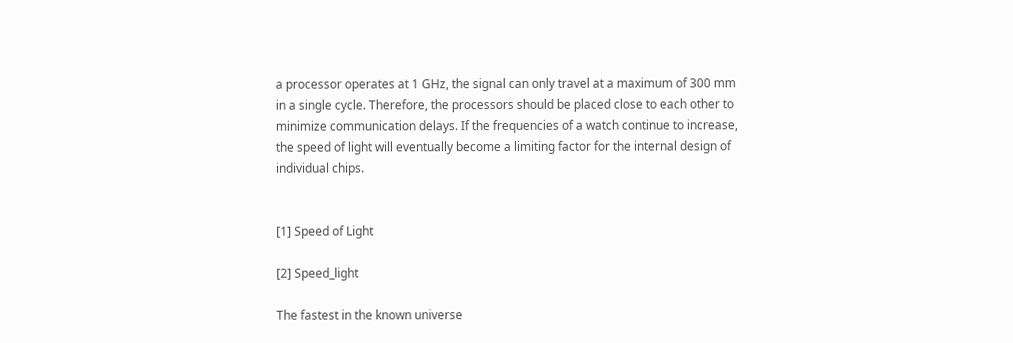a processor operates at 1 GHz, the signal can only travel at a maximum of 300 mm in a single cycle. Therefore, the processors should be placed close to each other to minimize communication delays. If the frequencies of a watch continue to increase, the speed of light will eventually become a limiting factor for the internal design of individual chips.


[1] Speed of Light

[2] Speed_light

The fastest in the known universe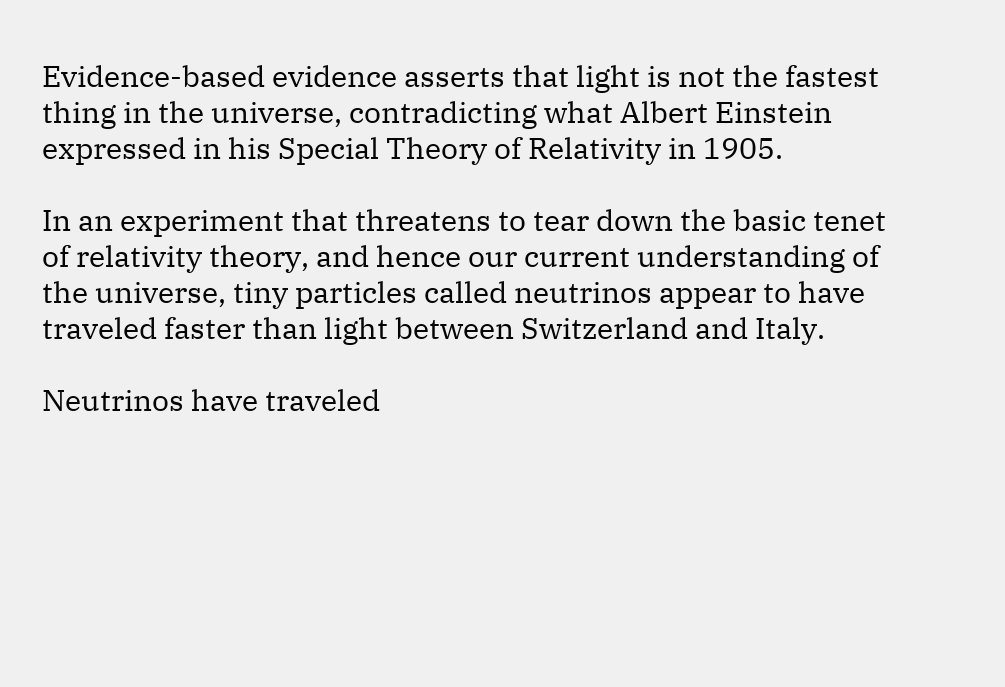Evidence-based evidence asserts that light is not the fastest thing in the universe, contradicting what Albert Einstein expressed in his Special Theory of Relativity in 1905.

In an experiment that threatens to tear down the basic tenet of relativity theory, and hence our current understanding of the universe, tiny particles called neutrinos appear to have traveled faster than light between Switzerland and Italy.

Neutrinos have traveled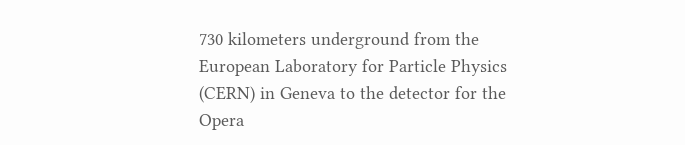730 kilometers underground from the European Laboratory for Particle Physics (CERN) in Geneva to the detector for the Opera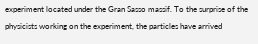experiment located under the Gran Sasso massif. To the surprise of the physicists working on the experiment, the particles have arrived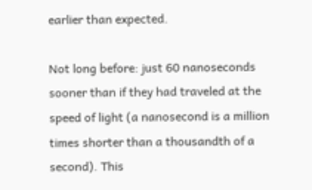earlier than expected.

Not long before: just 60 nanoseconds sooner than if they had traveled at the speed of light (a nanosecond is a million times shorter than a thousandth of a second). This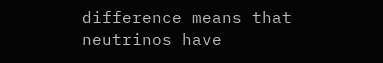difference means that neutrinos have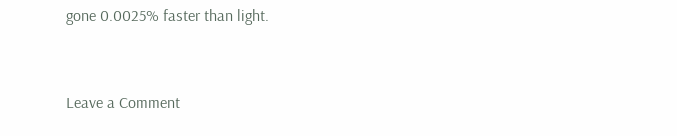gone 0.0025% faster than light.


Leave a Comment